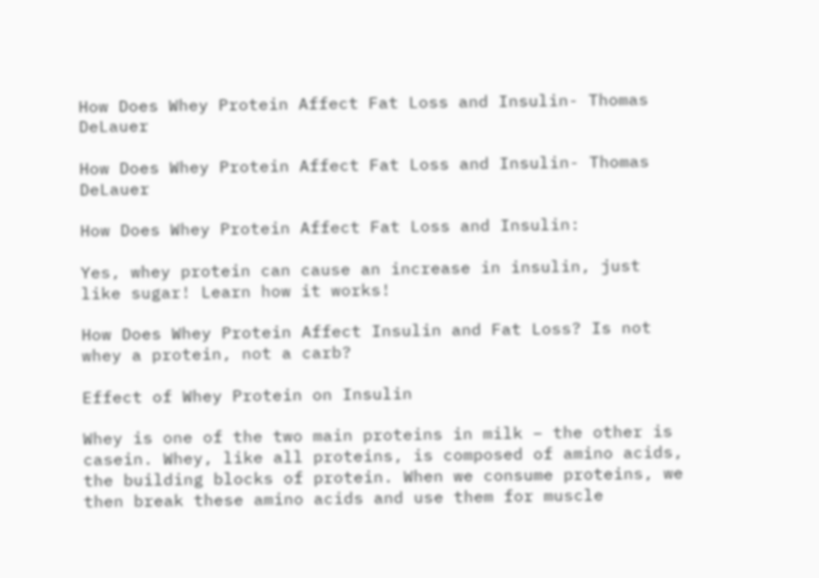How Does Whey Protein Affect Fat Loss and Insulin- Thomas DeLauer

How Does Whey Protein Affect Fat Loss and Insulin- Thomas DeLauer

How Does Whey Protein Affect Fat Loss and Insulin:

Yes, whey protein can cause an increase in insulin, just like sugar! Learn how it works!

How Does Whey Protein Affect Insulin and Fat Loss? Is not whey a protein, not a carb?

Effect of Whey Protein on Insulin

Whey is one of the two main proteins in milk – the other is casein. Whey, like all proteins, is composed of amino acids, the building blocks of protein. When we consume proteins, we then break these amino acids and use them for muscle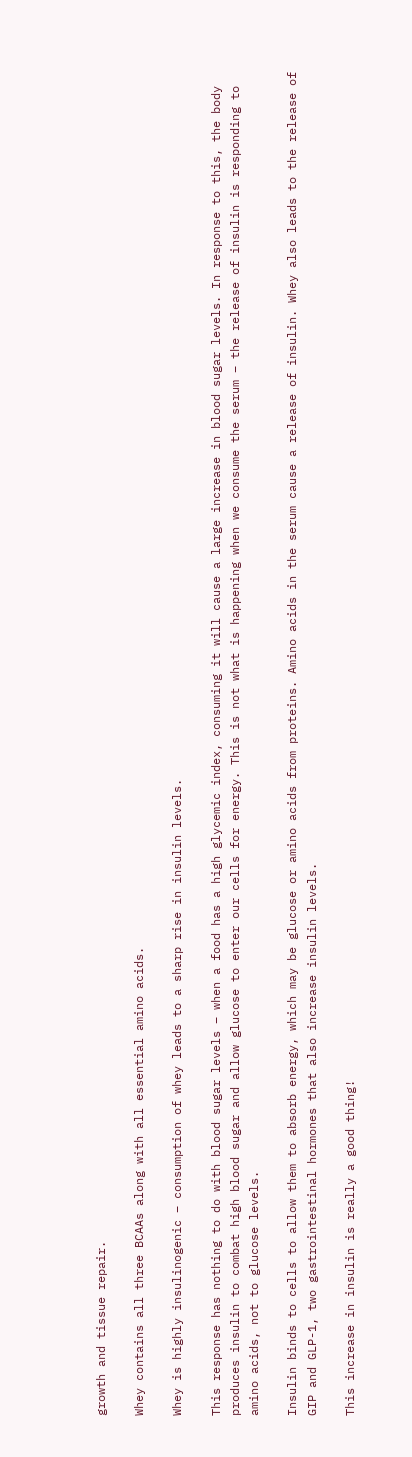growth and tissue repair.

Whey contains all three BCAAs along with all essential amino acids.

Whey is highly insulinogenic – consumption of whey leads to a sharp rise in insulin levels.

This response has nothing to do with blood sugar levels – when a food has a high glycemic index, consuming it will cause a large increase in blood sugar levels. In response to this, the body produces insulin to combat high blood sugar and allow glucose to enter our cells for energy. This is not what is happening when we consume the serum – the release of insulin is responding to amino acids, not to glucose levels.

Insulin binds to cells to allow them to absorb energy, which may be glucose or amino acids from proteins. Amino acids in the serum cause a release of insulin. Whey also leads to the release of GIP and GLP-1, two gastrointestinal hormones that also increase insulin levels.

This increase in insulin is really a good thing!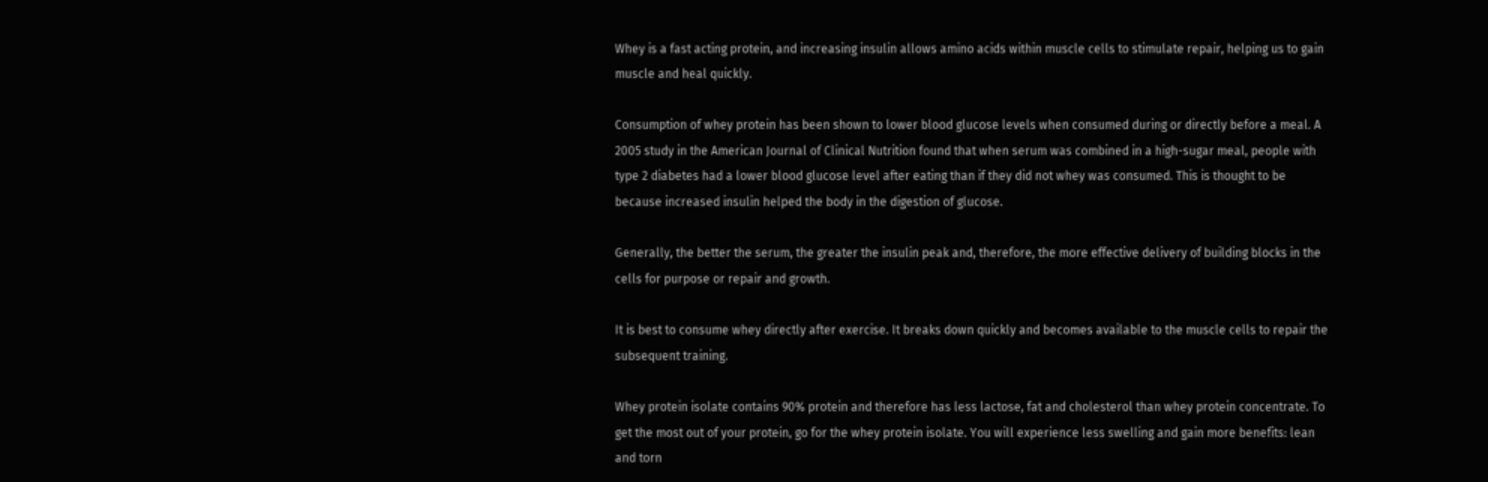Whey is a fast acting protein, and increasing insulin allows amino acids within muscle cells to stimulate repair, helping us to gain muscle and heal quickly.

Consumption of whey protein has been shown to lower blood glucose levels when consumed during or directly before a meal. A 2005 study in the American Journal of Clinical Nutrition found that when serum was combined in a high-sugar meal, people with type 2 diabetes had a lower blood glucose level after eating than if they did not whey was consumed. This is thought to be because increased insulin helped the body in the digestion of glucose.

Generally, the better the serum, the greater the insulin peak and, therefore, the more effective delivery of building blocks in the cells for purpose or repair and growth.

It is best to consume whey directly after exercise. It breaks down quickly and becomes available to the muscle cells to repair the subsequent training.

Whey protein isolate contains 90% protein and therefore has less lactose, fat and cholesterol than whey protein concentrate. To get the most out of your protein, go for the whey protein isolate. You will experience less swelling and gain more benefits: lean and torn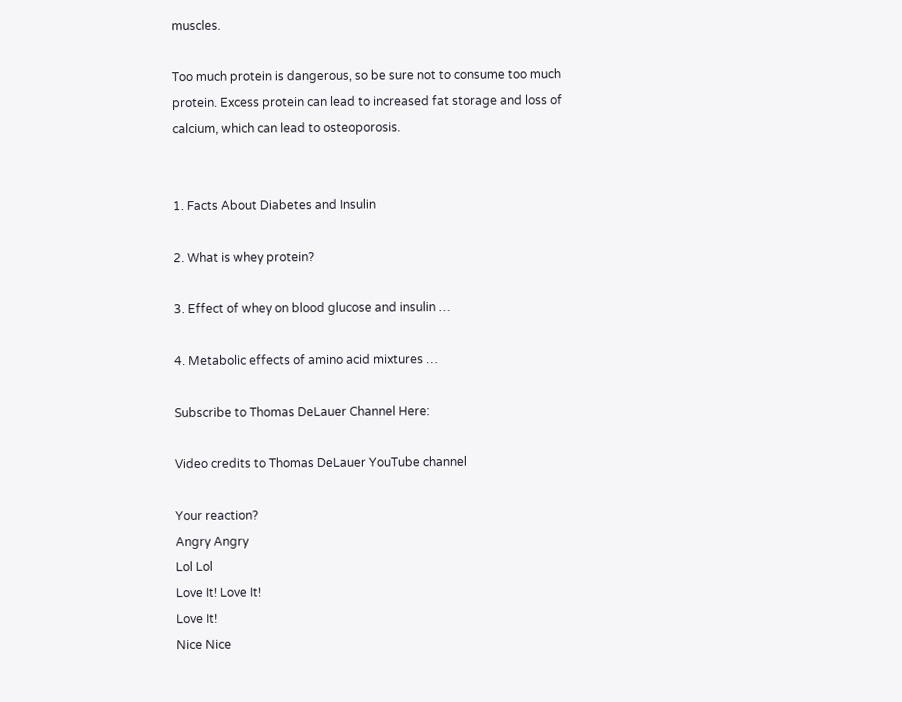muscles.

Too much protein is dangerous, so be sure not to consume too much protein. Excess protein can lead to increased fat storage and loss of calcium, which can lead to osteoporosis.


1. Facts About Diabetes and Insulin

2. What is whey protein?

3. Effect of whey on blood glucose and insulin …

4. Metabolic effects of amino acid mixtures …

Subscribe to Thomas DeLauer Channel Here:

Video credits to Thomas DeLauer YouTube channel

Your reaction?
Angry Angry
Lol Lol
Love It! Love It!
Love It!
Nice Nice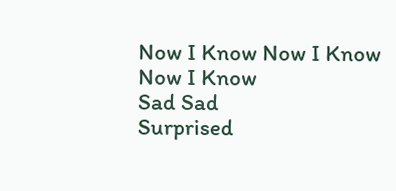Now I Know Now I Know
Now I Know
Sad Sad
Surprised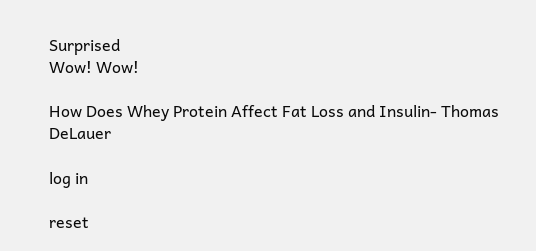Surprised
Wow! Wow!

How Does Whey Protein Affect Fat Loss and Insulin- Thomas DeLauer

log in

reset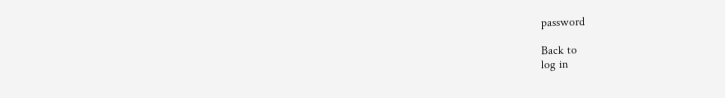password

Back to
log in